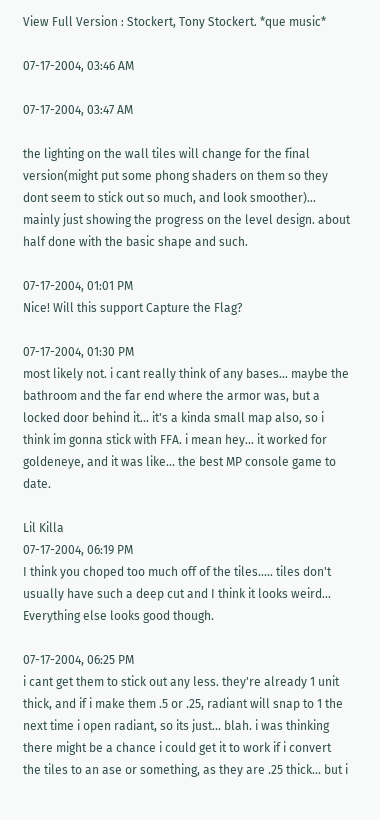View Full Version : Stockert, Tony Stockert. *que music*

07-17-2004, 03:46 AM

07-17-2004, 03:47 AM

the lighting on the wall tiles will change for the final version(might put some phong shaders on them so they dont seem to stick out so much, and look smoother)... mainly just showing the progress on the level design. about half done with the basic shape and such.

07-17-2004, 01:01 PM
Nice! Will this support Capture the Flag?

07-17-2004, 01:30 PM
most likely not. i cant really think of any bases... maybe the bathroom and the far end where the armor was, but a locked door behind it... it's a kinda small map also, so i think im gonna stick with FFA. i mean hey... it worked for goldeneye, and it was like... the best MP console game to date.

Lil Killa
07-17-2004, 06:19 PM
I think you choped too much off of the tiles..... tiles don't usually have such a deep cut and I think it looks weird... Everything else looks good though.

07-17-2004, 06:25 PM
i cant get them to stick out any less. they're already 1 unit thick, and if i make them .5 or .25, radiant will snap to 1 the next time i open radiant, so its just... blah. i was thinking there might be a chance i could get it to work if i convert the tiles to an ase or something, as they are .25 thick... but i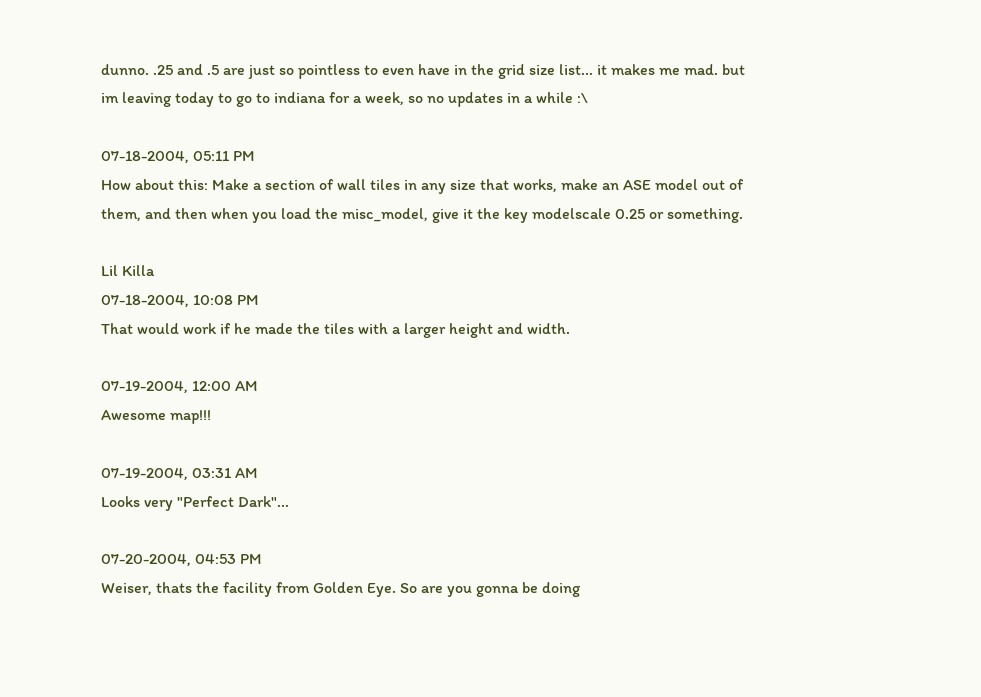dunno. .25 and .5 are just so pointless to even have in the grid size list... it makes me mad. but im leaving today to go to indiana for a week, so no updates in a while :\

07-18-2004, 05:11 PM
How about this: Make a section of wall tiles in any size that works, make an ASE model out of them, and then when you load the misc_model, give it the key modelscale 0.25 or something.

Lil Killa
07-18-2004, 10:08 PM
That would work if he made the tiles with a larger height and width.

07-19-2004, 12:00 AM
Awesome map!!!

07-19-2004, 03:31 AM
Looks very "Perfect Dark"...

07-20-2004, 04:53 PM
Weiser, thats the facility from Golden Eye. So are you gonna be doing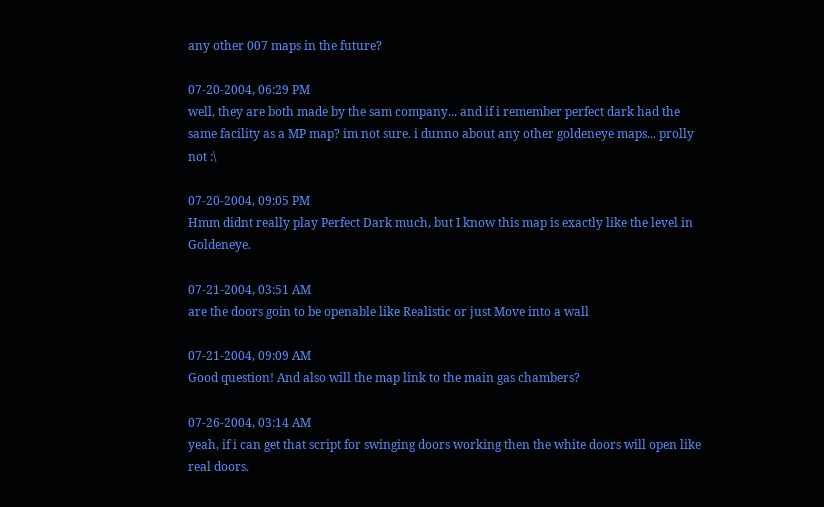any other 007 maps in the future?

07-20-2004, 06:29 PM
well, they are both made by the sam company... and if i remember perfect dark had the same facility as a MP map? im not sure. i dunno about any other goldeneye maps... prolly not :\

07-20-2004, 09:05 PM
Hmm didnt really play Perfect Dark much, but I know this map is exactly like the level in Goldeneye.

07-21-2004, 03:51 AM
are the doors goin to be openable like Realistic or just Move into a wall

07-21-2004, 09:09 AM
Good question! And also will the map link to the main gas chambers?

07-26-2004, 03:14 AM
yeah, if i can get that script for swinging doors working then the white doors will open like real doors.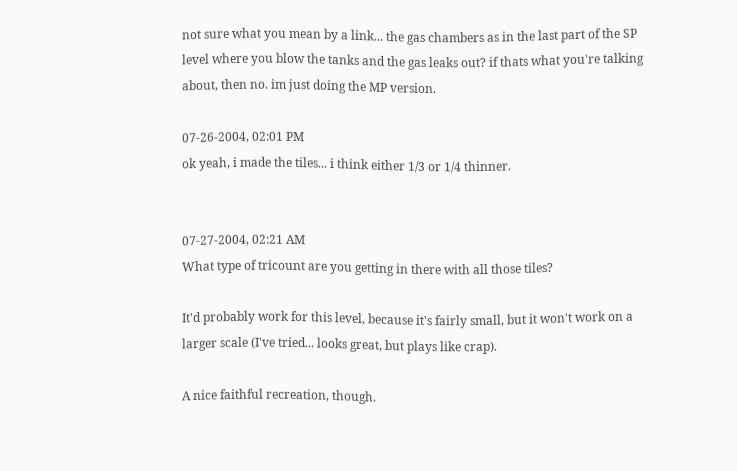not sure what you mean by a link... the gas chambers as in the last part of the SP level where you blow the tanks and the gas leaks out? if thats what you're talking about, then no. im just doing the MP version.

07-26-2004, 02:01 PM
ok yeah, i made the tiles... i think either 1/3 or 1/4 thinner.


07-27-2004, 02:21 AM
What type of tricount are you getting in there with all those tiles?

It'd probably work for this level, because it's fairly small, but it won't work on a larger scale (I've tried... looks great, but plays like crap).

A nice faithful recreation, though.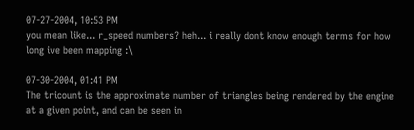07-27-2004, 10:53 PM
you mean like... r_speed numbers? heh... i really dont know enough terms for how long ive been mapping :\

07-30-2004, 01:41 PM
The tricount is the approximate number of triangles being rendered by the engine at a given point, and can be seen in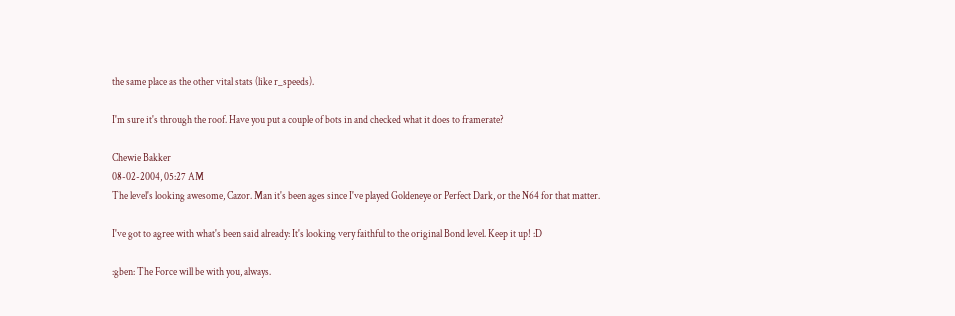the same place as the other vital stats (like r_speeds).

I'm sure it's through the roof. Have you put a couple of bots in and checked what it does to framerate?

Chewie Bakker
08-02-2004, 05:27 AM
The level's looking awesome, Cazor. Man it's been ages since I've played Goldeneye or Perfect Dark, or the N64 for that matter.

I've got to agree with what's been said already: It's looking very faithful to the original Bond level. Keep it up! :D

:gben: The Force will be with you, always.